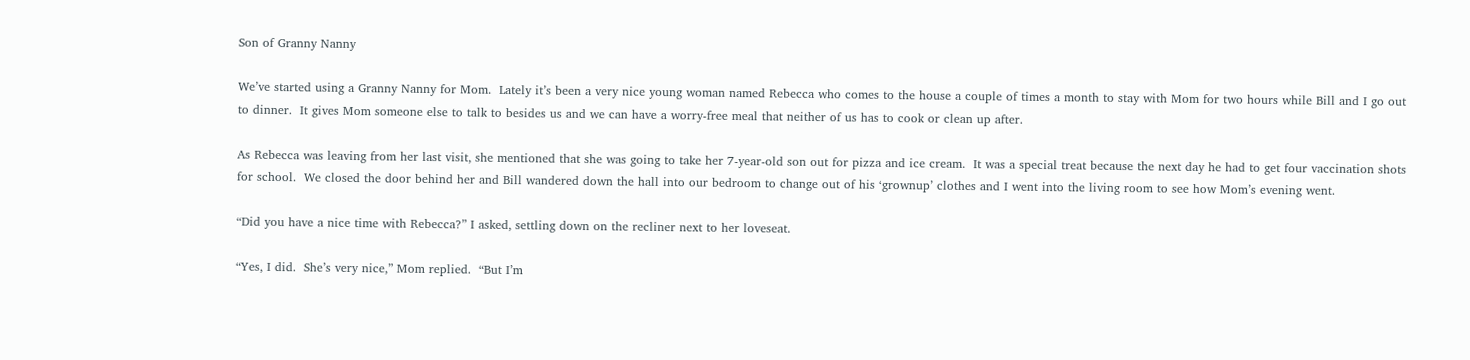Son of Granny Nanny

We’ve started using a Granny Nanny for Mom.  Lately it’s been a very nice young woman named Rebecca who comes to the house a couple of times a month to stay with Mom for two hours while Bill and I go out to dinner.  It gives Mom someone else to talk to besides us and we can have a worry-free meal that neither of us has to cook or clean up after.

As Rebecca was leaving from her last visit, she mentioned that she was going to take her 7-year-old son out for pizza and ice cream.  It was a special treat because the next day he had to get four vaccination shots for school.  We closed the door behind her and Bill wandered down the hall into our bedroom to change out of his ‘grownup’ clothes and I went into the living room to see how Mom’s evening went.

“Did you have a nice time with Rebecca?” I asked, settling down on the recliner next to her loveseat.

“Yes, I did.  She’s very nice,” Mom replied.  “But I’m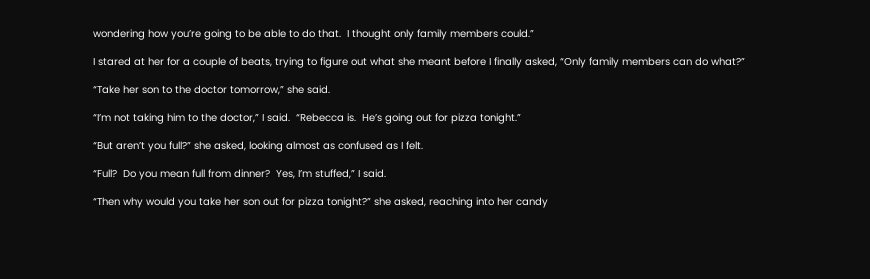wondering how you’re going to be able to do that.  I thought only family members could.”

I stared at her for a couple of beats, trying to figure out what she meant before I finally asked, “Only family members can do what?”

“Take her son to the doctor tomorrow,” she said.

“I’m not taking him to the doctor,” I said.  “Rebecca is.  He’s going out for pizza tonight.”

“But aren’t you full?” she asked, looking almost as confused as I felt.

“Full?  Do you mean full from dinner?  Yes, I’m stuffed,” I said.

“Then why would you take her son out for pizza tonight?” she asked, reaching into her candy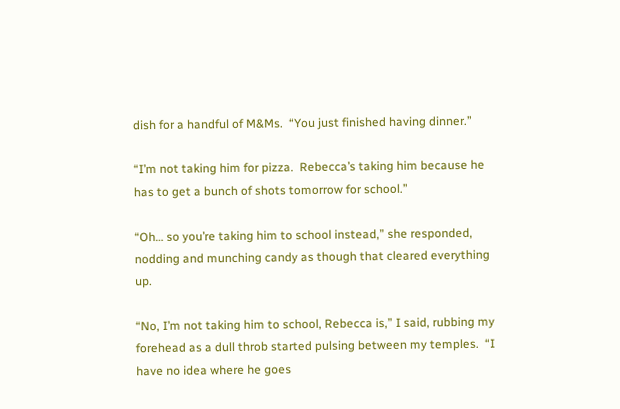dish for a handful of M&Ms.  “You just finished having dinner.”

“I’m not taking him for pizza.  Rebecca’s taking him because he has to get a bunch of shots tomorrow for school.”

“Oh… so you’re taking him to school instead,” she responded, nodding and munching candy as though that cleared everything up.

“No, I’m not taking him to school, Rebecca is,” I said, rubbing my forehead as a dull throb started pulsing between my temples.  “I have no idea where he goes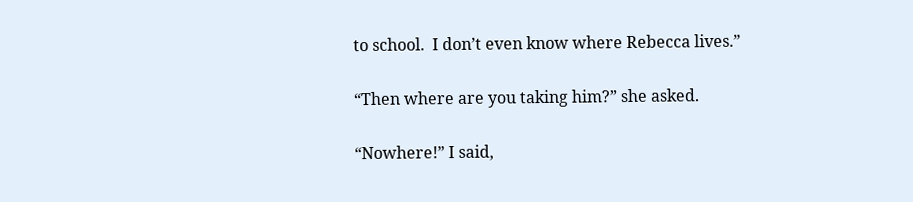to school.  I don’t even know where Rebecca lives.”

“Then where are you taking him?” she asked.

“Nowhere!” I said,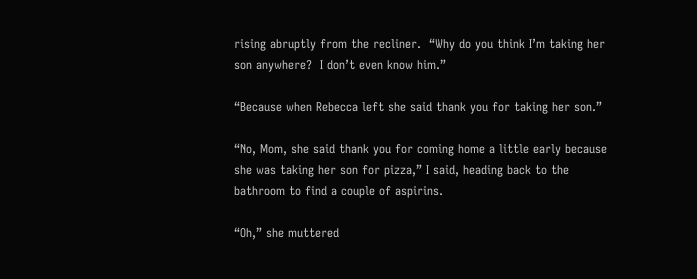rising abruptly from the recliner.  “Why do you think I’m taking her son anywhere?  I don’t even know him.”

“Because when Rebecca left she said thank you for taking her son.”

“No, Mom, she said thank you for coming home a little early because she was taking her son for pizza,” I said, heading back to the bathroom to find a couple of aspirins.

“Oh,” she muttered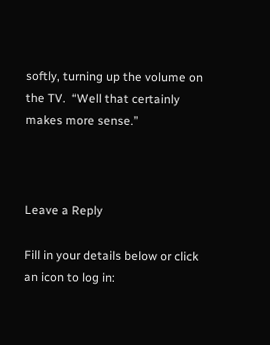softly, turning up the volume on the TV.  “Well that certainly makes more sense.”



Leave a Reply

Fill in your details below or click an icon to log in: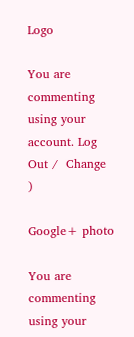Logo

You are commenting using your account. Log Out /  Change )

Google+ photo

You are commenting using your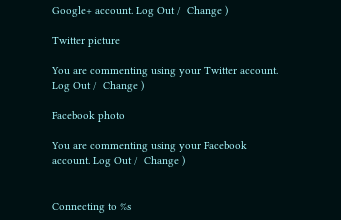Google+ account. Log Out /  Change )

Twitter picture

You are commenting using your Twitter account. Log Out /  Change )

Facebook photo

You are commenting using your Facebook account. Log Out /  Change )


Connecting to %s